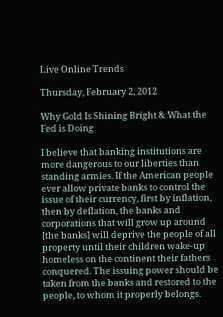Live Online Trends

Thursday, February 2, 2012

Why Gold Is Shining Bright & What the Fed is Doing

I believe that banking institutions are more dangerous to our liberties than standing armies. If the American people ever allow private banks to control the issue of their currency, first by inflation, then by deflation, the banks and corporations that will grow up around [the banks] will deprive the people of all property until their children wake-up homeless on the continent their fathers conquered. The issuing power should be taken from the banks and restored to the people, to whom it properly belongs.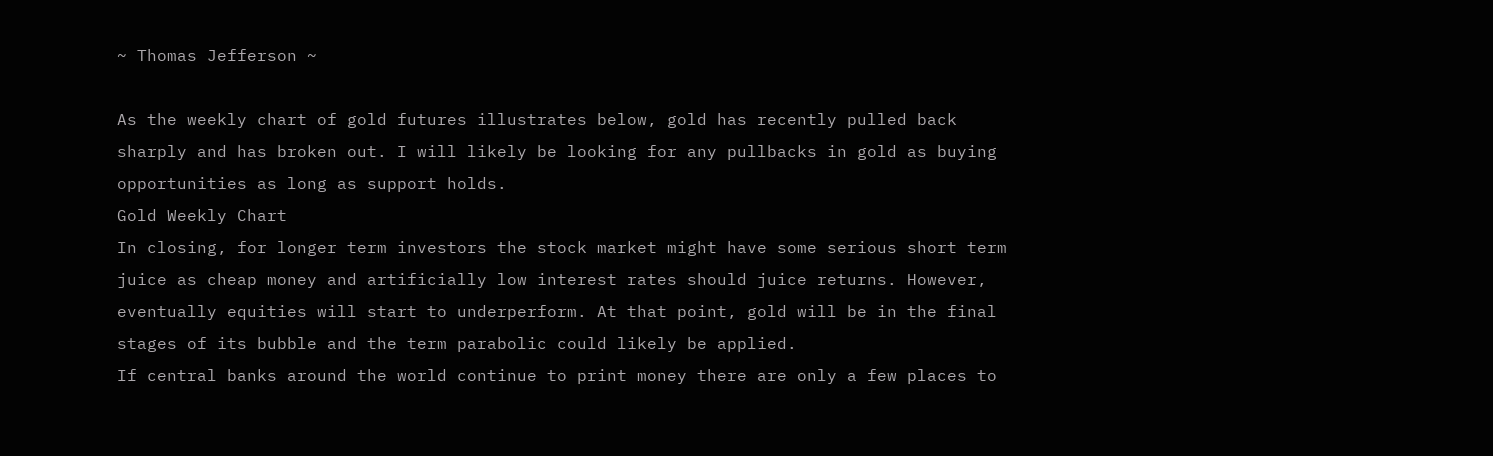~ Thomas Jefferson ~

As the weekly chart of gold futures illustrates below, gold has recently pulled back sharply and has broken out. I will likely be looking for any pullbacks in gold as buying opportunities as long as support holds.
Gold Weekly Chart
In closing, for longer term investors the stock market might have some serious short term juice as cheap money and artificially low interest rates should juice returns. However, eventually equities will start to underperform. At that point, gold will be in the final stages of its bubble and the term parabolic could likely be applied.
If central banks around the world continue to print money there are only a few places to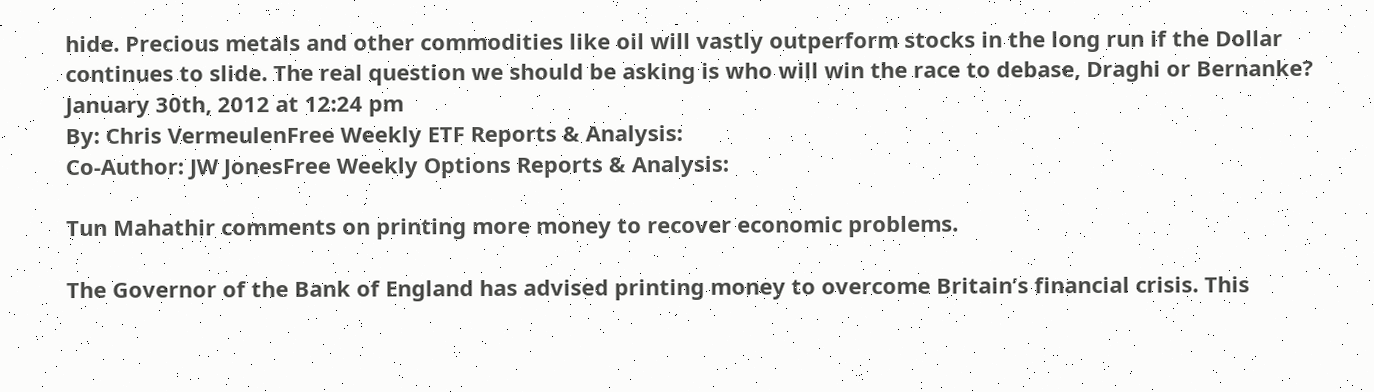hide. Precious metals and other commodities like oil will vastly outperform stocks in the long run if the Dollar continues to slide. The real question we should be asking is who will win the race to debase, Draghi or Bernanke?
January 30th, 2012 at 12:24 pm
By: Chris VermeulenFree Weekly ETF Reports & Analysis:
Co-Author: JW JonesFree Weekly Options Reports & Analysis:

Tun Mahathir comments on printing more money to recover economic problems.

The Governor of the Bank of England has advised printing money to overcome Britain’s financial crisis. This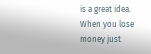is a great idea. When you lose money just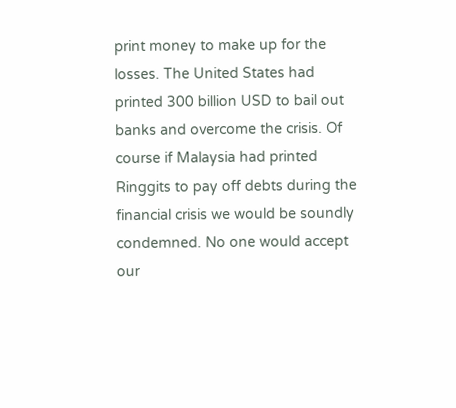print money to make up for the losses. The United States had printed 300 billion USD to bail out banks and overcome the crisis. Of course if Malaysia had printed Ringgits to pay off debts during the financial crisis we would be soundly condemned. No one would accept our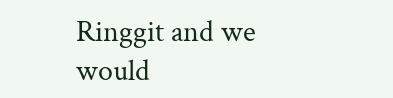Ringgit and we would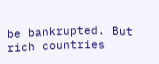be bankrupted. But rich countries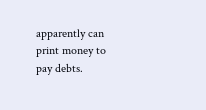apparently can print money to pay debts.